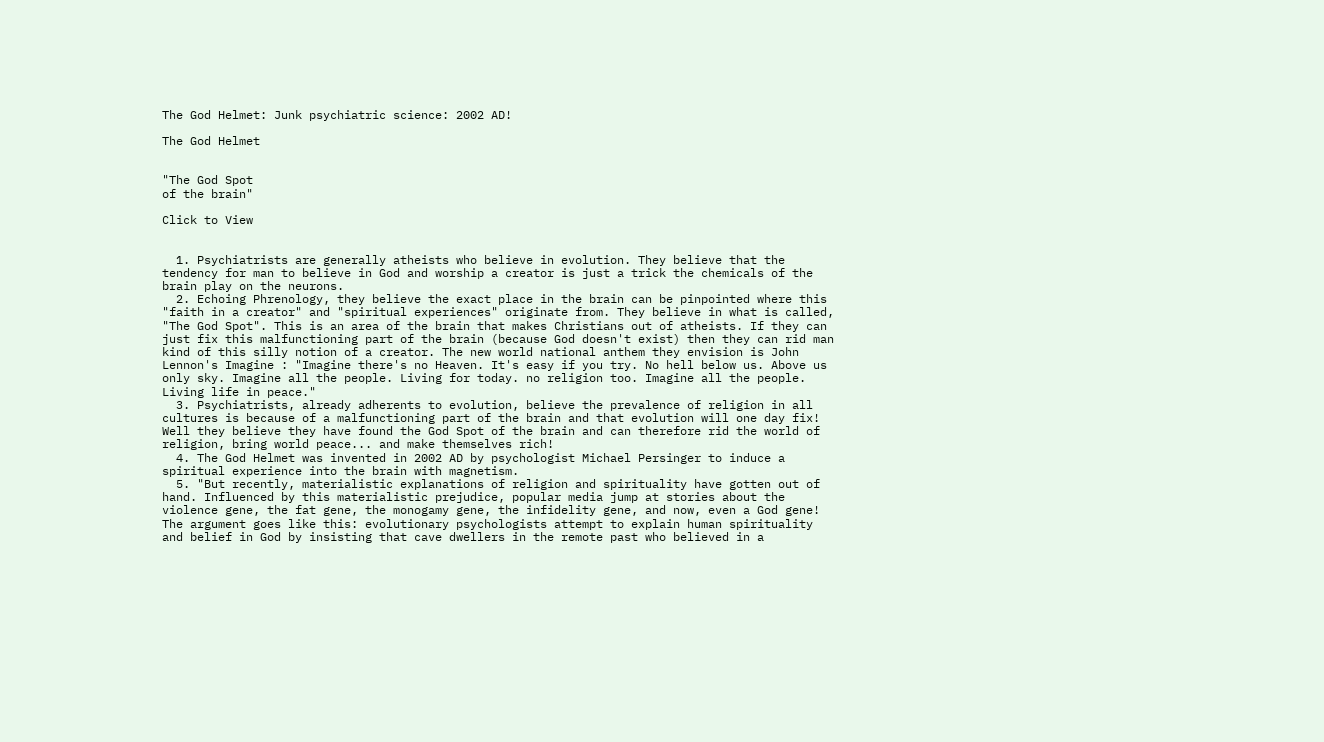The God Helmet: Junk psychiatric science: 2002 AD!

The God Helmet


"The God Spot
of the brain"

Click to View


  1. Psychiatrists are generally atheists who believe in evolution. They believe that the tendency for man to believe in God and worship a creator is just a trick the chemicals of the brain play on the neurons.
  2. Echoing Phrenology, they believe the exact place in the brain can be pinpointed where this "faith in a creator" and "spiritual experiences" originate from. They believe in what is called, "The God Spot". This is an area of the brain that makes Christians out of atheists. If they can just fix this malfunctioning part of the brain (because God doesn't exist) then they can rid man kind of this silly notion of a creator. The new world national anthem they envision is John Lennon's Imagine : "Imagine there's no Heaven. It's easy if you try. No hell below us. Above us only sky. Imagine all the people. Living for today. no religion too. Imagine all the people. Living life in peace."
  3. Psychiatrists, already adherents to evolution, believe the prevalence of religion in all cultures is because of a malfunctioning part of the brain and that evolution will one day fix! Well they believe they have found the God Spot of the brain and can therefore rid the world of religion, bring world peace... and make themselves rich!
  4. The God Helmet was invented in 2002 AD by psychologist Michael Persinger to induce a spiritual experience into the brain with magnetism.
  5. "But recently, materialistic explanations of religion and spirituality have gotten out of hand. Influenced by this materialistic prejudice, popular media jump at stories about the violence gene, the fat gene, the monogamy gene, the infidelity gene, and now, even a God gene! The argument goes like this: evolutionary psychologists attempt to explain human spirituality and belief in God by insisting that cave dwellers in the remote past who believed in a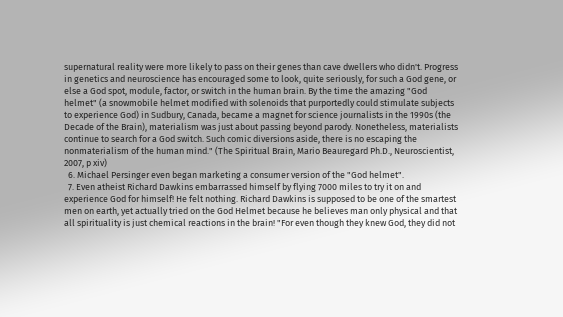supernatural reality were more likely to pass on their genes than cave dwellers who didn't. Progress in genetics and neuroscience has encouraged some to look, quite seriously, for such a God gene, or else a God spot, module, factor, or switch in the human brain. By the time the amazing "God helmet" (a snowmobile helmet modified with solenoids that purportedly could stimulate subjects to experience God) in Sudbury, Canada, became a magnet for science journalists in the 1990s (the Decade of the Brain), materialism was just about passing beyond parody. Nonetheless, materialists continue to search for a God switch. Such comic diversions aside, there is no escaping the nonmaterialism of the human mind." (The Spiritual Brain, Mario Beauregard Ph.D., Neuroscientist, 2007, p xiv)
  6. Michael Persinger even began marketing a consumer version of the "God helmet".
  7. Even atheist Richard Dawkins embarrassed himself by flying 7000 miles to try it on and experience God for himself! He felt nothing. Richard Dawkins is supposed to be one of the smartest men on earth, yet actually tried on the God Helmet because he believes man only physical and that all spirituality is just chemical reactions in the brain! "For even though they knew God, they did not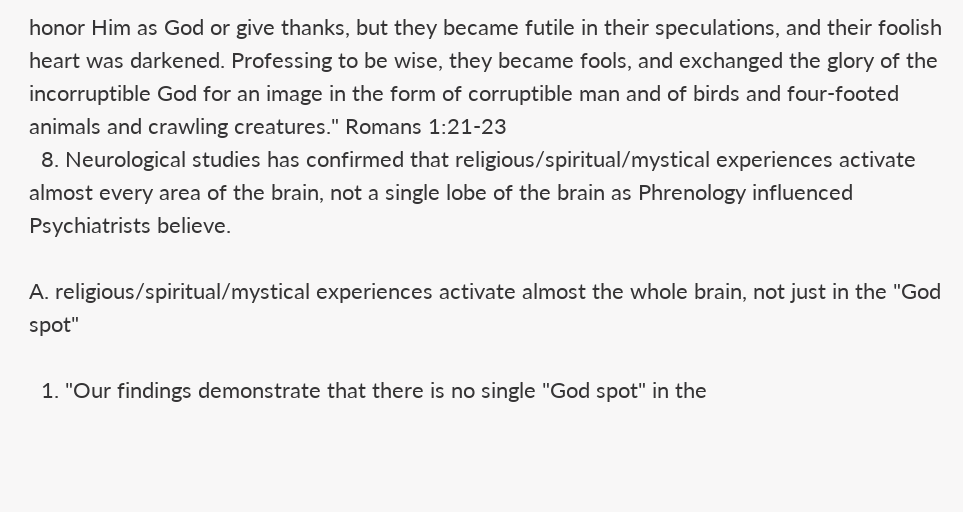honor Him as God or give thanks, but they became futile in their speculations, and their foolish heart was darkened. Professing to be wise, they became fools, and exchanged the glory of the incorruptible God for an image in the form of corruptible man and of birds and four-footed animals and crawling creatures." Romans 1:21-23
  8. Neurological studies has confirmed that religious/spiritual/mystical experiences activate almost every area of the brain, not a single lobe of the brain as Phrenology influenced Psychiatrists believe.

A. religious/spiritual/mystical experiences activate almost the whole brain, not just in the "God spot"

  1. "Our findings demonstrate that there is no single "God spot" in the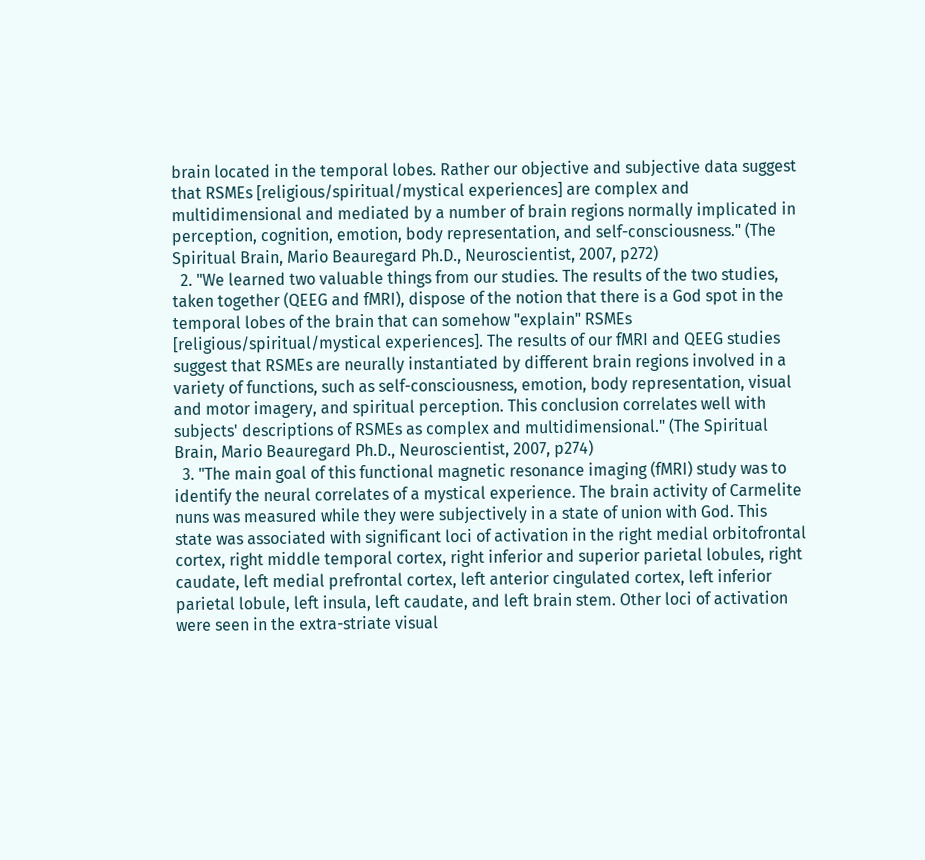brain located in the temporal lobes. Rather our objective and subjective data suggest that RSMEs [religious/spiritual/mystical experiences] are complex and multidimensional and mediated by a number of brain regions normally implicated in perception, cognition, emotion, body representation, and self-consciousness." (The Spiritual Brain, Mario Beauregard Ph.D., Neuroscientist, 2007, p272)
  2. "We learned two valuable things from our studies. The results of the two studies, taken together (QEEG and fMRI), dispose of the notion that there is a God spot in the temporal lobes of the brain that can somehow "explain" RSMEs [religious/spiritual/mystical experiences]. The results of our fMRI and QEEG studies suggest that RSMEs are neurally instantiated by different brain regions involved in a variety of functions, such as self-consciousness, emotion, body representation, visual and motor imagery, and spiritual perception. This conclusion correlates well with subjects' descriptions of RSMEs as complex and multidimensional." (The Spiritual Brain, Mario Beauregard Ph.D., Neuroscientist, 2007, p274)
  3. "The main goal of this functional magnetic resonance imaging (fMRI) study was to identify the neural correlates of a mystical experience. The brain activity of Carmelite nuns was measured while they were subjectively in a state of union with God. This state was associated with significant loci of activation in the right medial orbitofrontal cortex, right middle temporal cortex, right inferior and superior parietal lobules, right caudate, left medial prefrontal cortex, left anterior cingulated cortex, left inferior parietal lobule, left insula, left caudate, and left brain stem. Other loci of activation were seen in the extra-striate visual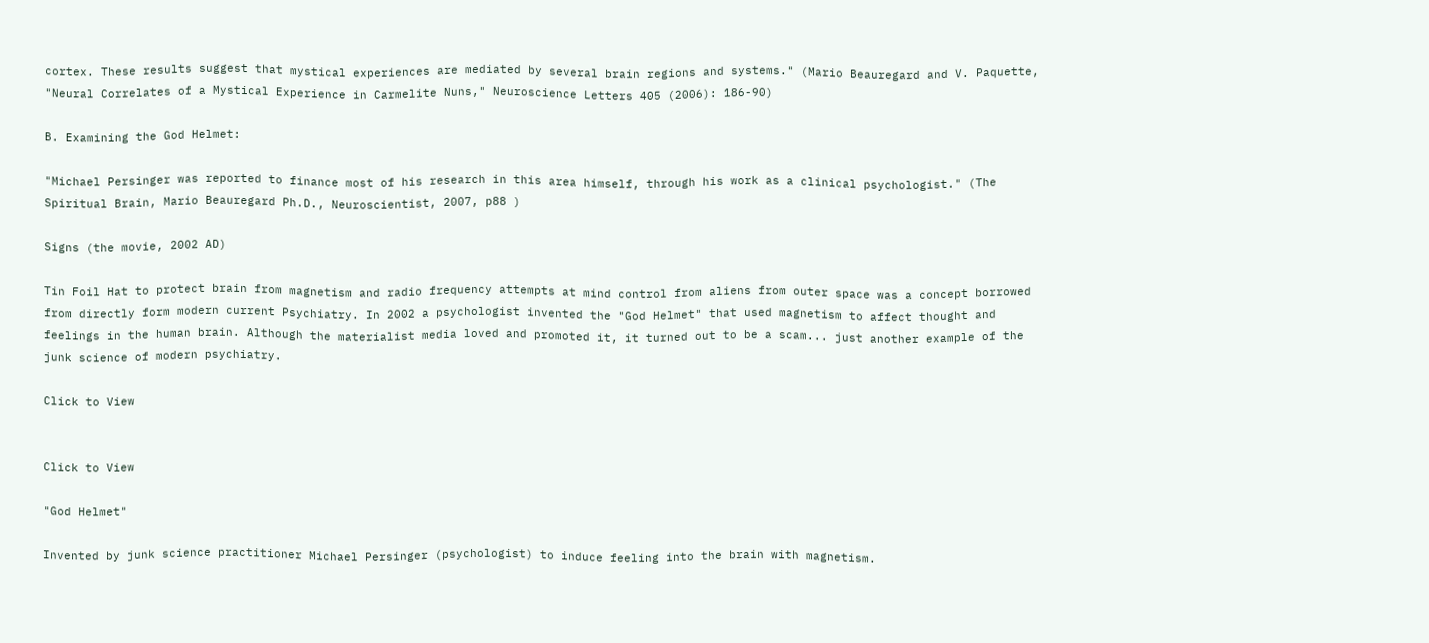cortex. These results suggest that mystical experiences are mediated by several brain regions and systems." (Mario Beauregard and V. Paquette, "Neural Correlates of a Mystical Experience in Carmelite Nuns," Neuroscience Letters 405 (2006): 186-90)

B. Examining the God Helmet:

"Michael Persinger was reported to finance most of his research in this area himself, through his work as a clinical psychologist." (The Spiritual Brain, Mario Beauregard Ph.D., Neuroscientist, 2007, p88 )

Signs (the movie, 2002 AD)

Tin Foil Hat to protect brain from magnetism and radio frequency attempts at mind control from aliens from outer space was a concept borrowed from directly form modern current Psychiatry. In 2002 a psychologist invented the "God Helmet" that used magnetism to affect thought and feelings in the human brain. Although the materialist media loved and promoted it, it turned out to be a scam... just another example of the junk science of modern psychiatry.

Click to View


Click to View

"God Helmet"

Invented by junk science practitioner Michael Persinger (psychologist) to induce feeling into the brain with magnetism.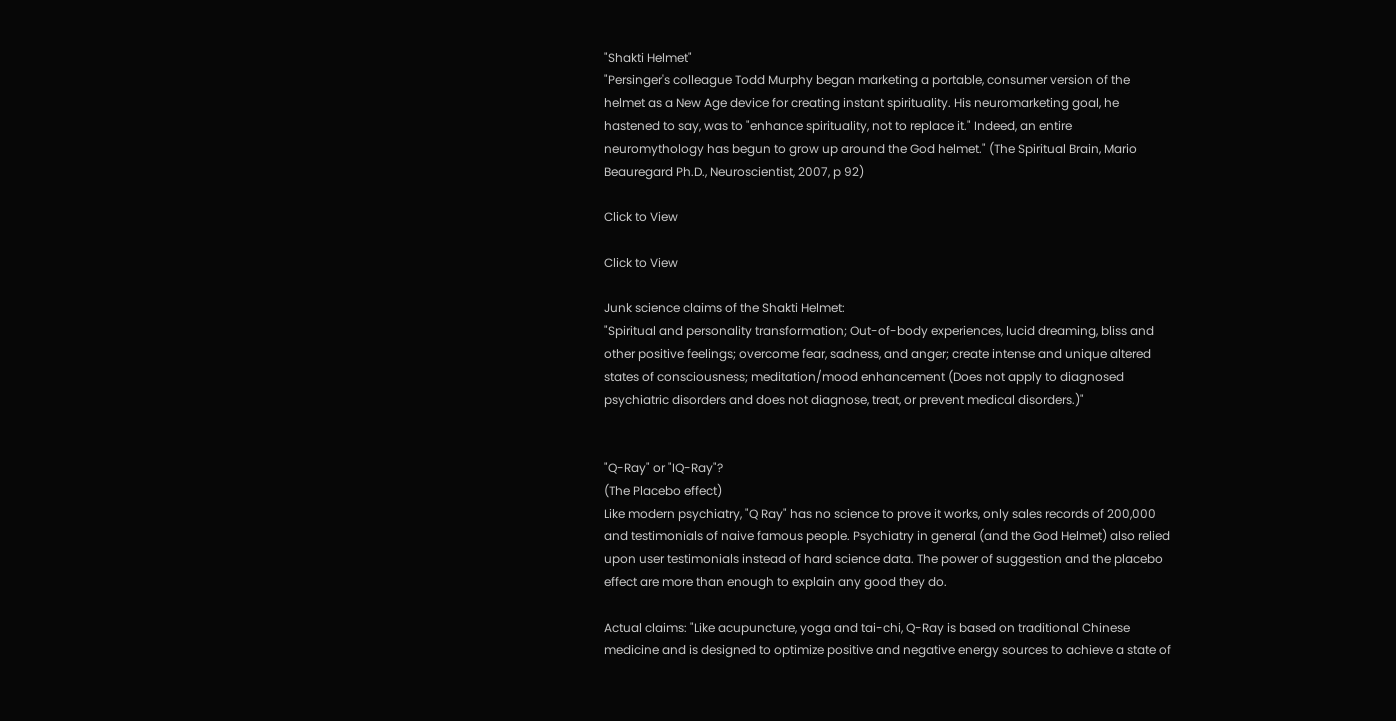"Shakti Helmet"
"Persinger's colleague Todd Murphy began marketing a portable, consumer version of the helmet as a New Age device for creating instant spirituality. His neuromarketing goal, he hastened to say, was to "enhance spirituality, not to replace it." Indeed, an entire neuromythology has begun to grow up around the God helmet." (The Spiritual Brain, Mario Beauregard Ph.D., Neuroscientist, 2007, p 92)

Click to View

Click to View

Junk science claims of the Shakti Helmet:
"Spiritual and personality transformation; Out-of-body experiences, lucid dreaming, bliss and other positive feelings; overcome fear, sadness, and anger; create intense and unique altered states of consciousness; meditation/mood enhancement (Does not apply to diagnosed psychiatric disorders and does not diagnose, treat, or prevent medical disorders.)"


"Q-Ray" or "IQ-Ray"?
(The Placebo effect)
Like modern psychiatry, "Q Ray" has no science to prove it works, only sales records of 200,000 and testimonials of naive famous people. Psychiatry in general (and the God Helmet) also relied upon user testimonials instead of hard science data. The power of suggestion and the placebo effect are more than enough to explain any good they do.

Actual claims: "Like acupuncture, yoga and tai-chi, Q-Ray is based on traditional Chinese medicine and is designed to optimize positive and negative energy sources to achieve a state of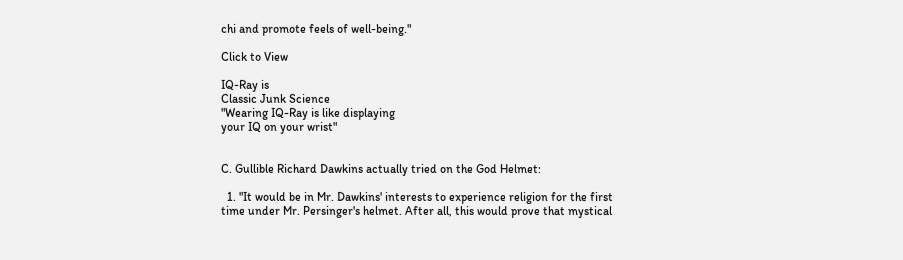chi and promote feels of well-being."

Click to View

IQ-Ray is
Classic Junk Science
"Wearing IQ-Ray is like displaying
your IQ on your wrist"


C. Gullible Richard Dawkins actually tried on the God Helmet:

  1. "It would be in Mr. Dawkins' interests to experience religion for the first time under Mr. Persinger's helmet. After all, this would prove that mystical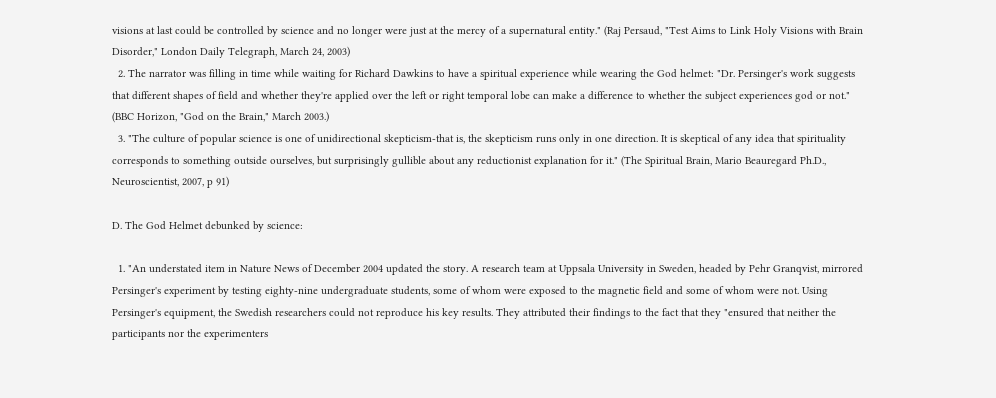visions at last could be controlled by science and no longer were just at the mercy of a supernatural entity." (Raj Persaud, "Test Aims to Link Holy Visions with Brain Disorder," London Daily Telegraph, March 24, 2003)
  2. The narrator was filling in time while waiting for Richard Dawkins to have a spiritual experience while wearing the God helmet: "Dr. Persinger's work suggests that different shapes of field and whether they're applied over the left or right temporal lobe can make a difference to whether the subject experiences god or not." (BBC Horizon, "God on the Brain," March 2003.)
  3. "The culture of popular science is one of unidirectional skepticism-that is, the skepticism runs only in one direction. It is skeptical of any idea that spirituality corresponds to something outside ourselves, but surprisingly gullible about any reductionist explanation for it." (The Spiritual Brain, Mario Beauregard Ph.D., Neuroscientist, 2007, p 91)

D. The God Helmet debunked by science:

  1. "An understated item in Nature News of December 2004 updated the story. A research team at Uppsala University in Sweden, headed by Pehr Granqvist, mirrored Persinger's experiment by testing eighty-nine undergraduate students, some of whom were exposed to the magnetic field and some of whom were not. Using Persinger's equipment, the Swedish researchers could not reproduce his key results. They attributed their findings to the fact that they "ensured that neither the participants nor the experimenters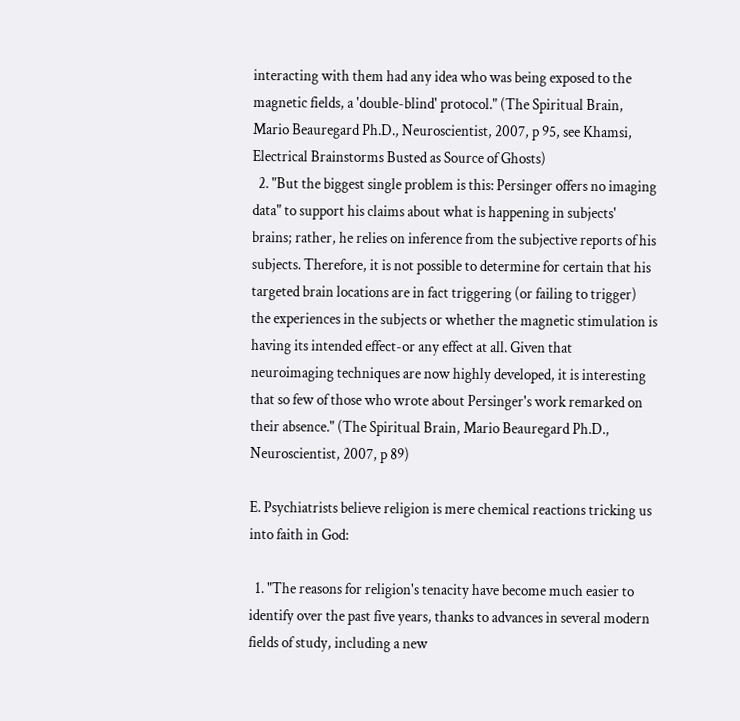interacting with them had any idea who was being exposed to the magnetic fields, a 'double-blind' protocol." (The Spiritual Brain, Mario Beauregard Ph.D., Neuroscientist, 2007, p 95, see Khamsi, Electrical Brainstorms Busted as Source of Ghosts)
  2. "But the biggest single problem is this: Persinger offers no imaging data" to support his claims about what is happening in subjects' brains; rather, he relies on inference from the subjective reports of his subjects. Therefore, it is not possible to determine for certain that his targeted brain locations are in fact triggering (or failing to trigger) the experiences in the subjects or whether the magnetic stimulation is having its intended effect-or any effect at all. Given that neuroimaging techniques are now highly developed, it is interesting that so few of those who wrote about Persinger's work remarked on their absence." (The Spiritual Brain, Mario Beauregard Ph.D., Neuroscientist, 2007, p 89)

E. Psychiatrists believe religion is mere chemical reactions tricking us into faith in God:

  1. "The reasons for religion's tenacity have become much easier to identify over the past five years, thanks to advances in several modern fields of study, including a new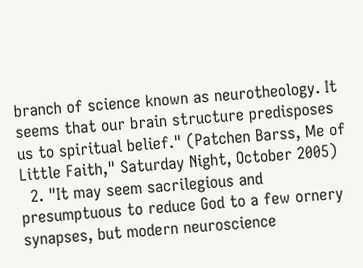branch of science known as neurotheology. It seems that our brain structure predisposes us to spiritual belief." (Patchen Barss, Me of Little Faith," Saturday Night, October 2005)
  2. "It may seem sacrilegious and presumptuous to reduce God to a few ornery synapses, but modern neuroscience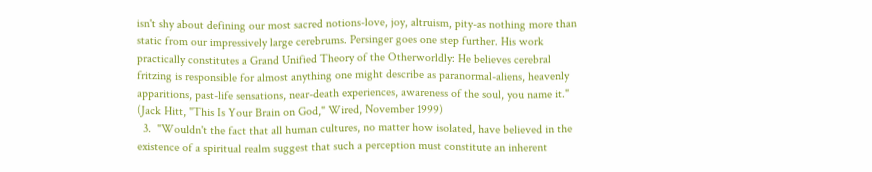isn't shy about defining our most sacred notions-love, joy, altruism, pity-as nothing more than static from our impressively large cerebrums. Persinger goes one step further. His work practically constitutes a Grand Unified Theory of the Otherworldly: He believes cerebral fritzing is responsible for almost anything one might describe as paranormal-aliens, heavenly apparitions, past-life sensations, near-death experiences, awareness of the soul, you name it." (Jack Hitt, "This Is Your Brain on God," Wired, November 1999)
  3.  "Wouldn't the fact that all human cultures, no matter how isolated, have believed in the existence of a spiritual realm suggest that such a perception must constitute an inherent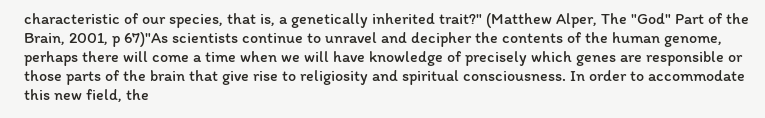characteristic of our species, that is, a genetically inherited trait?" (Matthew Alper, The "God" Part of the Brain, 2001, p 67)"As scientists continue to unravel and decipher the contents of the human genome, perhaps there will come a time when we will have knowledge of precisely which genes are responsible or those parts of the brain that give rise to religiosity and spiritual consciousness. In order to accommodate this new field, the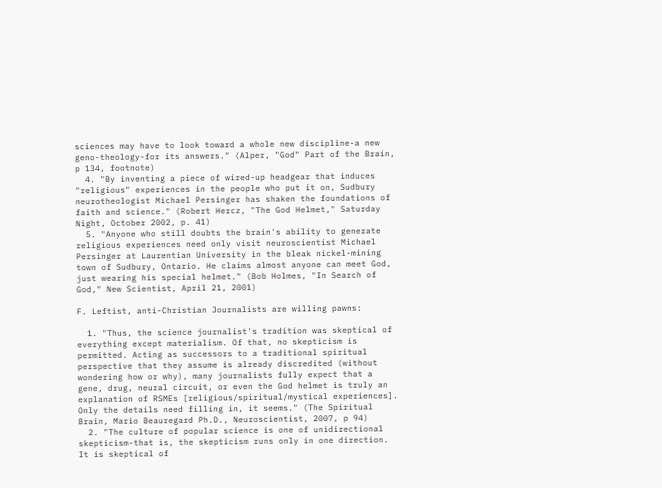sciences may have to look toward a whole new discipline-a new geno-theology-for its answers." (Alper, "God" Part of the Brain, p 134, footnote)
  4. "By inventing a piece of wired-up headgear that induces "religious" experiences in the people who put it on, Sudbury neurotheologist Michael Persinger has shaken the foundations of faith and science." (Robert Hercz, "The God Helmet," Saturday Night, October 2002, p. 41)
  5. "Anyone who still doubts the brain's ability to generate religious experiences need only visit neuroscientist Michael Persinger at Laurentian University in the bleak nickel-mining town of Sudbury, Ontario. He claims almost anyone can meet God, just wearing his special helmet." (Bob Holmes, "In Search of God," New Scientist, April 21, 2001)

F. Leftist, anti-Christian Journalists are willing pawns:

  1. "Thus, the science journalist's tradition was skeptical of everything except materialism. Of that, no skepticism is permitted. Acting as successors to a traditional spiritual perspective that they assume is already discredited (without wondering how or why), many journalists fully expect that a gene, drug, neural circuit, or even the God helmet is truly an explanation of RSMEs [religious/spiritual/mystical experiences]. Only the details need filling in, it seems." (The Spiritual Brain, Mario Beauregard Ph.D., Neuroscientist, 2007, p 94)
  2. "The culture of popular science is one of unidirectional skepticism-that is, the skepticism runs only in one direction. It is skeptical of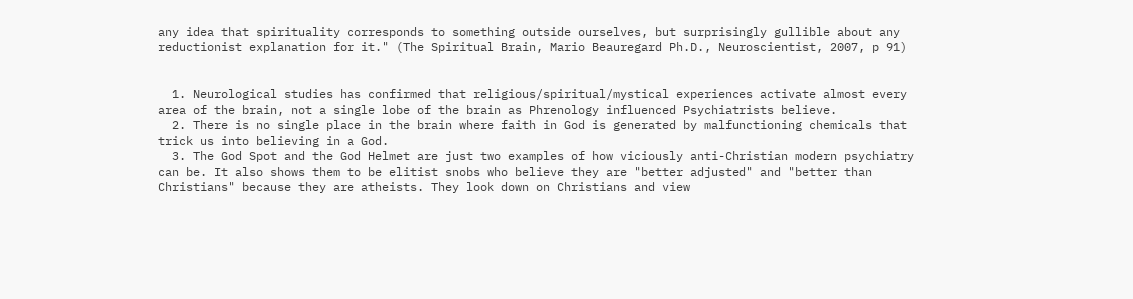any idea that spirituality corresponds to something outside ourselves, but surprisingly gullible about any reductionist explanation for it." (The Spiritual Brain, Mario Beauregard Ph.D., Neuroscientist, 2007, p 91)


  1. Neurological studies has confirmed that religious/spiritual/mystical experiences activate almost every area of the brain, not a single lobe of the brain as Phrenology influenced Psychiatrists believe.
  2. There is no single place in the brain where faith in God is generated by malfunctioning chemicals that trick us into believing in a God.
  3. The God Spot and the God Helmet are just two examples of how viciously anti-Christian modern psychiatry can be. It also shows them to be elitist snobs who believe they are "better adjusted" and "better than Christians" because they are atheists. They look down on Christians and view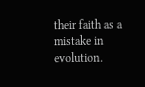their faith as a mistake in evolution.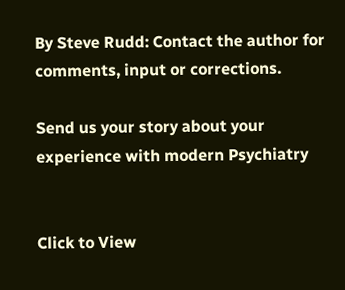By Steve Rudd: Contact the author for comments, input or corrections.

Send us your story about your experience with modern Psychiatry


Click to View